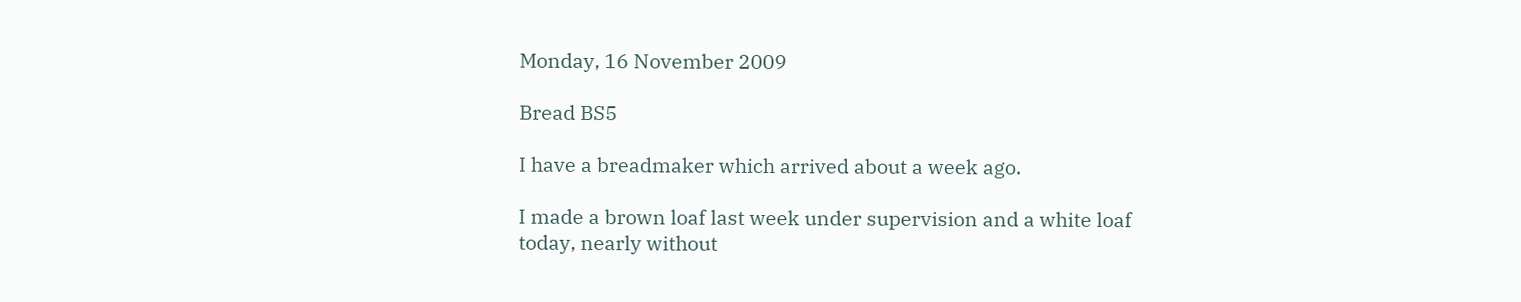Monday, 16 November 2009

Bread BS5

I have a breadmaker which arrived about a week ago.

I made a brown loaf last week under supervision and a white loaf
today, nearly without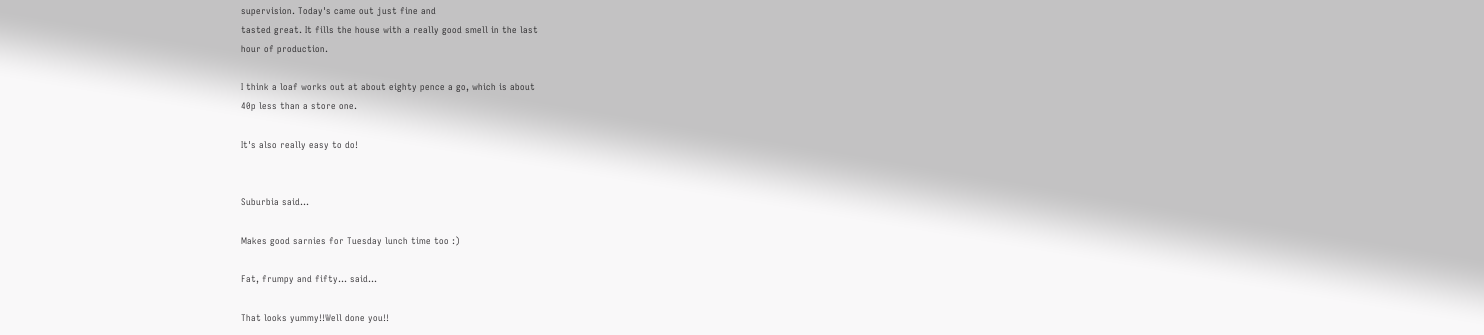supervision. Today's came out just fine and
tasted great. It fills the house with a really good smell in the last
hour of production.

I think a loaf works out at about eighty pence a go, which is about
40p less than a store one.

It's also really easy to do!


Suburbia said...

Makes good sarnies for Tuesday lunch time too :)

Fat, frumpy and fifty... said...

That looks yummy!!Well done you!!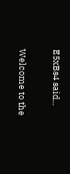E5xBs4 said...

Welcome to the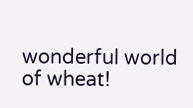wonderful world of wheat!